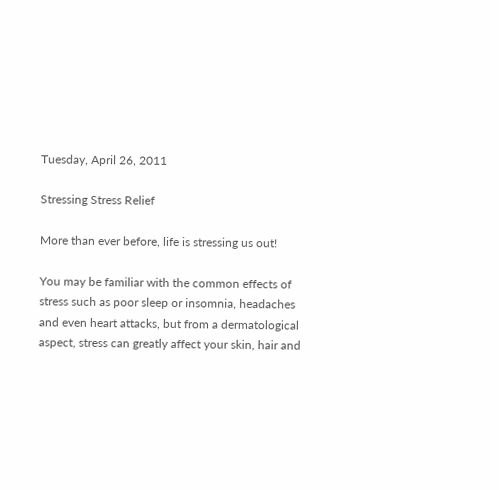Tuesday, April 26, 2011

Stressing Stress Relief

More than ever before, life is stressing us out!

You may be familiar with the common effects of stress such as poor sleep or insomnia, headaches and even heart attacks, but from a dermatological aspect, stress can greatly affect your skin, hair and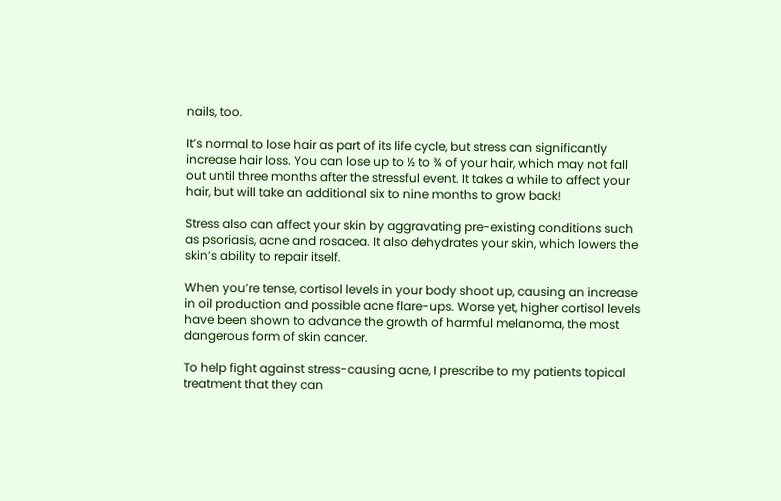nails, too.

It’s normal to lose hair as part of its life cycle, but stress can significantly increase hair loss. You can lose up to ½ to ¾ of your hair, which may not fall out until three months after the stressful event. It takes a while to affect your hair, but will take an additional six to nine months to grow back!

Stress also can affect your skin by aggravating pre-existing conditions such as psoriasis, acne and rosacea. It also dehydrates your skin, which lowers the skin’s ability to repair itself.

When you’re tense, cortisol levels in your body shoot up, causing an increase in oil production and possible acne flare-ups. Worse yet, higher cortisol levels have been shown to advance the growth of harmful melanoma, the most dangerous form of skin cancer.

To help fight against stress-causing acne, I prescribe to my patients topical treatment that they can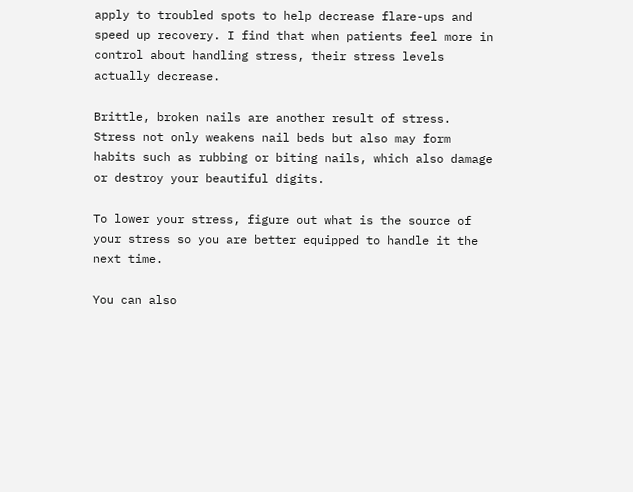apply to troubled spots to help decrease flare-ups and speed up recovery. I find that when patients feel more in control about handling stress, their stress levels actually decrease.

Brittle, broken nails are another result of stress. Stress not only weakens nail beds but also may form habits such as rubbing or biting nails, which also damage or destroy your beautiful digits.

To lower your stress, figure out what is the source of your stress so you are better equipped to handle it the next time.

You can also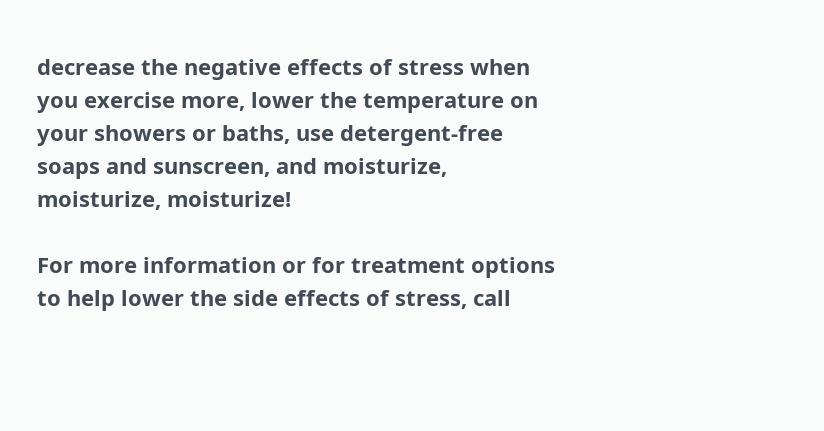decrease the negative effects of stress when you exercise more, lower the temperature on your showers or baths, use detergent-free soaps and sunscreen, and moisturize, moisturize, moisturize!

For more information or for treatment options to help lower the side effects of stress, call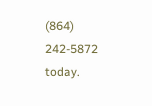(864) 242-5872 today.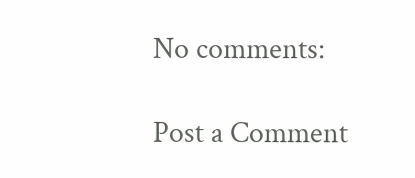No comments:

Post a Comment